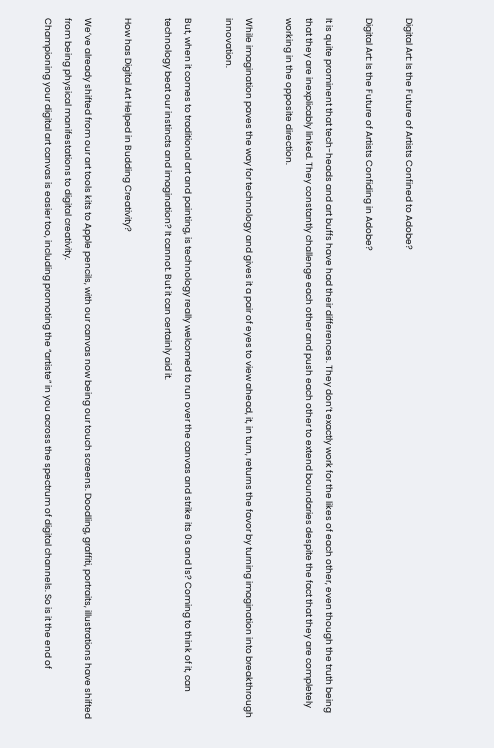Digital Art: Is the Future of Artists Confined to Adobe?

Digital Art: Is the Future of Artists Confiding in Adobe?

It is quite prominent that tech-heads and art buffs have had their differences. They don’t exactly work for the likes of each other, even though the truth being that they are inexplicably linked. They constantly challenge each other and push each other to extend boundaries despite the fact that they are completely working in the opposite direction.

While imagination paves the way for technology and gives it a pair of eyes to view ahead, it, in turn, returns the favor by turning imagination into breakthrough innovation.

But, when it comes to traditional art and painting, is technology really welcomed to run over the canvas and strike its 0s and 1s? Coming to think of it, can technology beat our instincts and imagination? It cannot. But it can certainly aid it.

How has Digital Art Helped in Budding Creativity?

We’ve already shifted from our art tools kits to Apple pencils, with our canvas now being our touch screens. Doodling, graffiti, portraits, illustrations have shifted from being physical manifestations to digital creativity.
Championing your digital art canvas is easier too, including promoting the “artiste” in you across the spectrum of digital channels. So is it the end of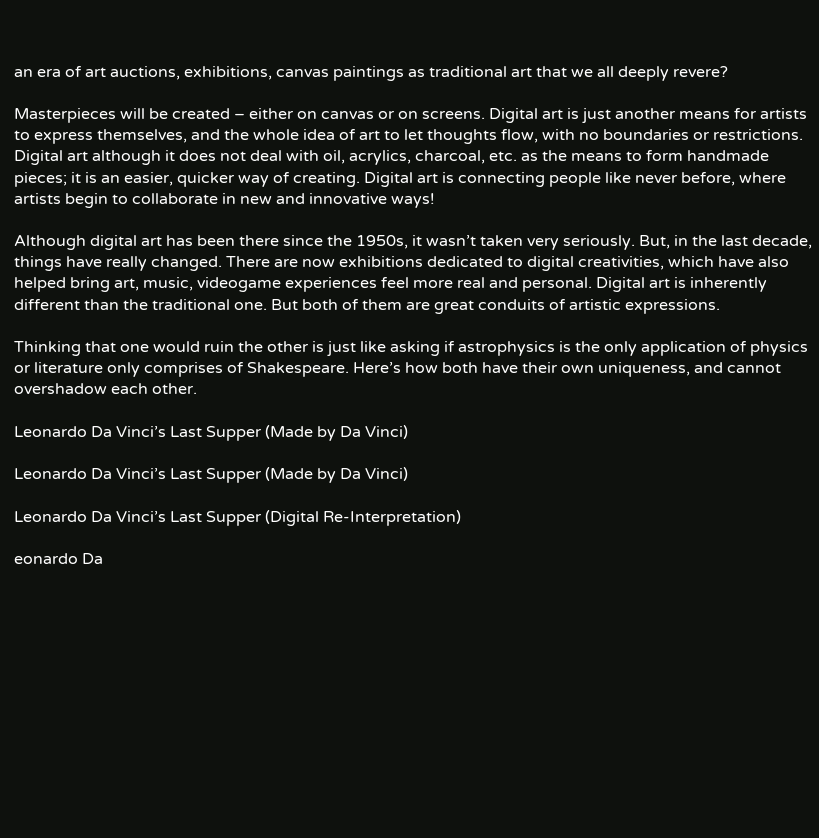an era of art auctions, exhibitions, canvas paintings as traditional art that we all deeply revere?

Masterpieces will be created – either on canvas or on screens. Digital art is just another means for artists to express themselves, and the whole idea of art to let thoughts flow, with no boundaries or restrictions. Digital art although it does not deal with oil, acrylics, charcoal, etc. as the means to form handmade pieces; it is an easier, quicker way of creating. Digital art is connecting people like never before, where artists begin to collaborate in new and innovative ways!

Although digital art has been there since the 1950s, it wasn’t taken very seriously. But, in the last decade, things have really changed. There are now exhibitions dedicated to digital creativities, which have also helped bring art, music, videogame experiences feel more real and personal. Digital art is inherently different than the traditional one. But both of them are great conduits of artistic expressions.

Thinking that one would ruin the other is just like asking if astrophysics is the only application of physics or literature only comprises of Shakespeare. Here’s how both have their own uniqueness, and cannot overshadow each other.

Leonardo Da Vinci’s Last Supper (Made by Da Vinci)

Leonardo Da Vinci’s Last Supper (Made by Da Vinci)

Leonardo Da Vinci’s Last Supper (Digital Re-Interpretation)

eonardo Da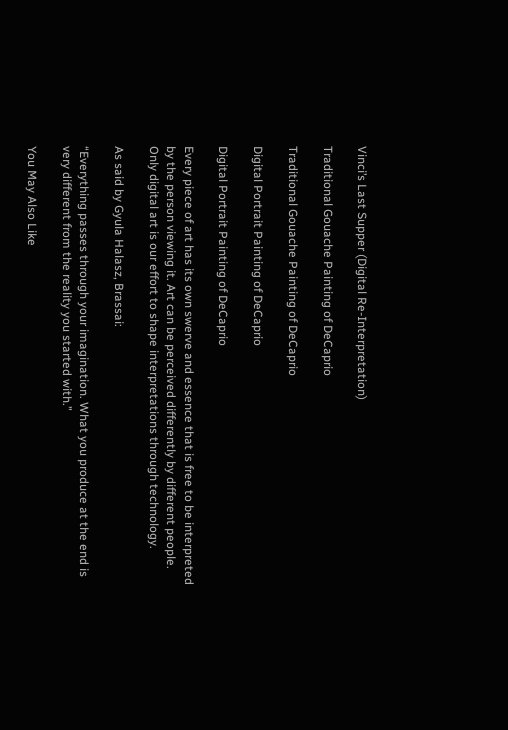Vinci’s Last Supper (Digital Re-Interpretation)

Traditional Gouache Painting of DeCaprio

Traditional Gouache Painting of DeCaprio

Digital Portrait Painting of DeCaprio

Digital Portrait Painting of DeCaprio

Every piece of art has its own swerve and essence that is free to be interpreted by the person viewing it. Art can be perceived differently by different people. Only digital art is our effort to shape interpretations through technology.

As said by Gyula Halasz, Brassai:

“Everything passes through your imagination. What you produce at the end is very different from the reality you started with.”

You May Also Like